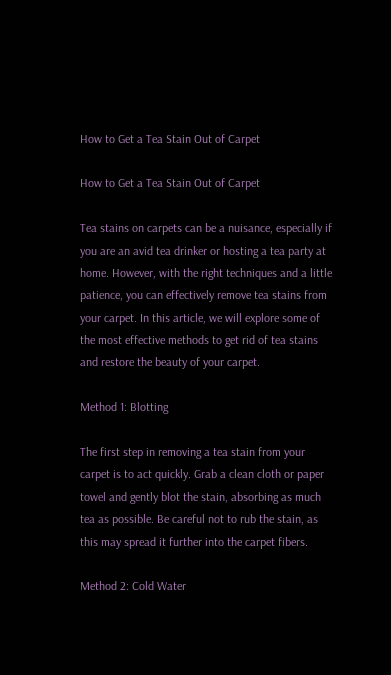How to Get a Tea Stain Out of Carpet

How to Get a Tea Stain Out of Carpet

Tea stains on carpets can be a nuisance, especially if you are an avid tea drinker or hosting a tea party at home. However, with the right techniques and a little patience, you can effectively remove tea stains from your carpet. In this article, we will explore some of the most effective methods to get rid of tea stains and restore the beauty of your carpet.

Method 1: Blotting

The first step in removing a tea stain from your carpet is to act quickly. Grab a clean cloth or paper towel and gently blot the stain, absorbing as much tea as possible. Be careful not to rub the stain, as this may spread it further into the carpet fibers.

Method 2: Cold Water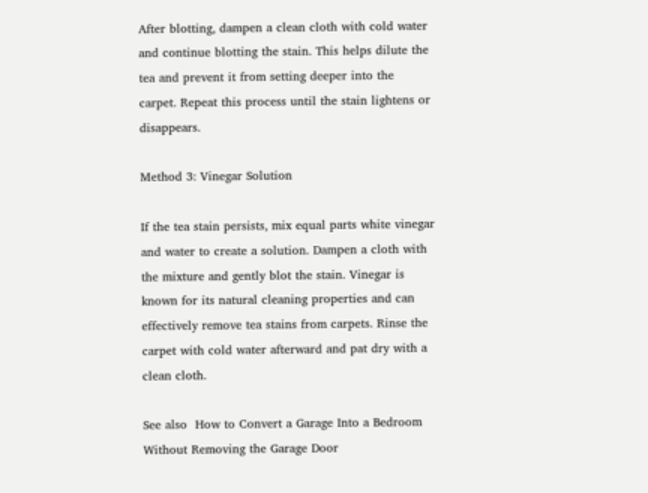After blotting, dampen a clean cloth with cold water and continue blotting the stain. This helps dilute the tea and prevent it from setting deeper into the carpet. Repeat this process until the stain lightens or disappears.

Method 3: Vinegar Solution

If the tea stain persists, mix equal parts white vinegar and water to create a solution. Dampen a cloth with the mixture and gently blot the stain. Vinegar is known for its natural cleaning properties and can effectively remove tea stains from carpets. Rinse the carpet with cold water afterward and pat dry with a clean cloth.

See also  How to Convert a Garage Into a Bedroom Without Removing the Garage Door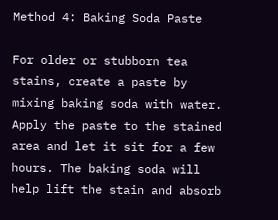Method 4: Baking Soda Paste

For older or stubborn tea stains, create a paste by mixing baking soda with water. Apply the paste to the stained area and let it sit for a few hours. The baking soda will help lift the stain and absorb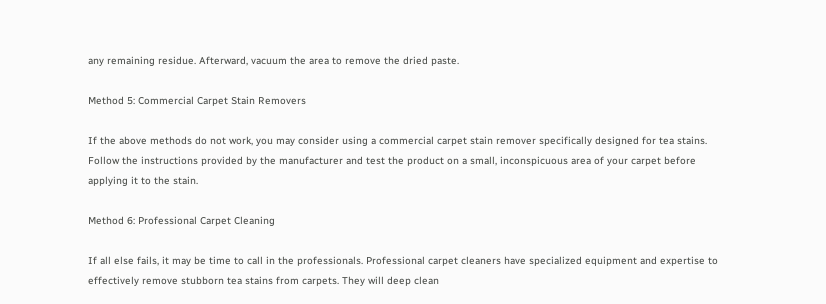any remaining residue. Afterward, vacuum the area to remove the dried paste.

Method 5: Commercial Carpet Stain Removers

If the above methods do not work, you may consider using a commercial carpet stain remover specifically designed for tea stains. Follow the instructions provided by the manufacturer and test the product on a small, inconspicuous area of your carpet before applying it to the stain.

Method 6: Professional Carpet Cleaning

If all else fails, it may be time to call in the professionals. Professional carpet cleaners have specialized equipment and expertise to effectively remove stubborn tea stains from carpets. They will deep clean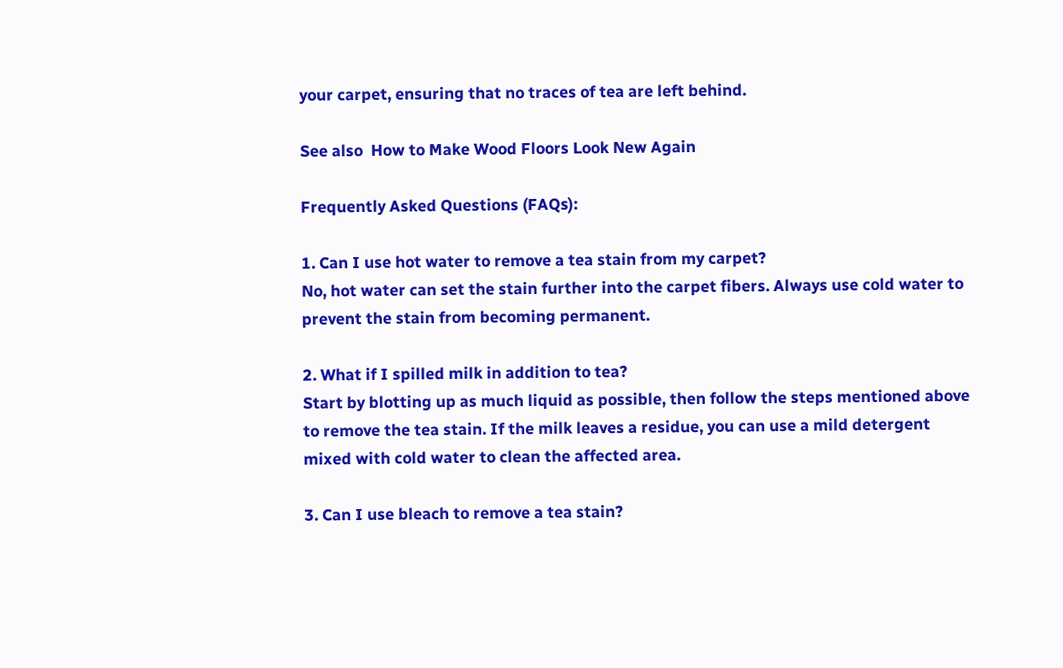your carpet, ensuring that no traces of tea are left behind.

See also  How to Make Wood Floors Look New Again

Frequently Asked Questions (FAQs):

1. Can I use hot water to remove a tea stain from my carpet?
No, hot water can set the stain further into the carpet fibers. Always use cold water to prevent the stain from becoming permanent.

2. What if I spilled milk in addition to tea?
Start by blotting up as much liquid as possible, then follow the steps mentioned above to remove the tea stain. If the milk leaves a residue, you can use a mild detergent mixed with cold water to clean the affected area.

3. Can I use bleach to remove a tea stain?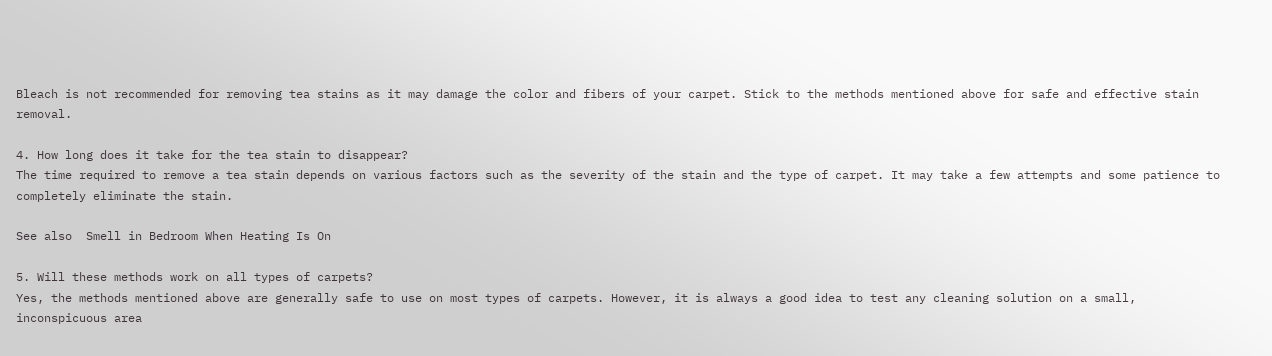Bleach is not recommended for removing tea stains as it may damage the color and fibers of your carpet. Stick to the methods mentioned above for safe and effective stain removal.

4. How long does it take for the tea stain to disappear?
The time required to remove a tea stain depends on various factors such as the severity of the stain and the type of carpet. It may take a few attempts and some patience to completely eliminate the stain.

See also  Smell in Bedroom When Heating Is On

5. Will these methods work on all types of carpets?
Yes, the methods mentioned above are generally safe to use on most types of carpets. However, it is always a good idea to test any cleaning solution on a small, inconspicuous area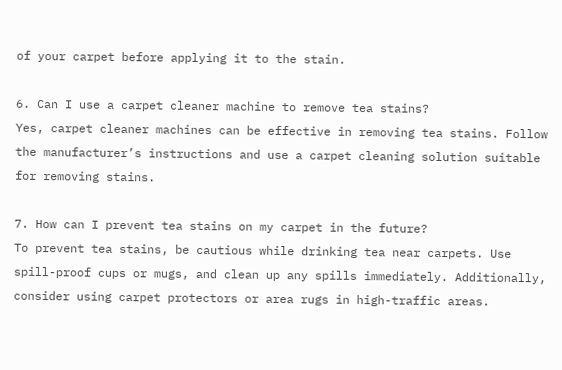of your carpet before applying it to the stain.

6. Can I use a carpet cleaner machine to remove tea stains?
Yes, carpet cleaner machines can be effective in removing tea stains. Follow the manufacturer’s instructions and use a carpet cleaning solution suitable for removing stains.

7. How can I prevent tea stains on my carpet in the future?
To prevent tea stains, be cautious while drinking tea near carpets. Use spill-proof cups or mugs, and clean up any spills immediately. Additionally, consider using carpet protectors or area rugs in high-traffic areas.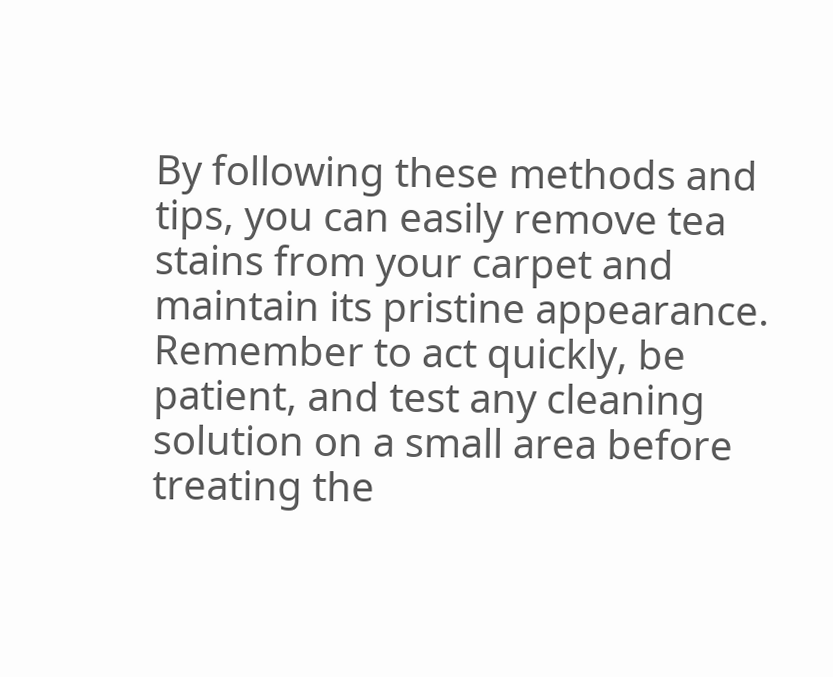By following these methods and tips, you can easily remove tea stains from your carpet and maintain its pristine appearance. Remember to act quickly, be patient, and test any cleaning solution on a small area before treating the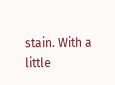stain. With a little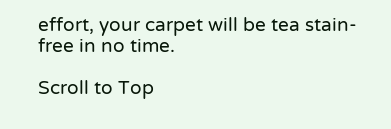effort, your carpet will be tea stain-free in no time.

Scroll to Top